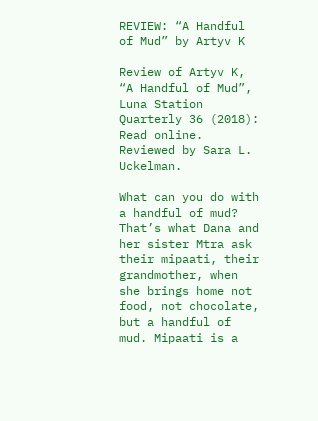REVIEW: “A Handful of Mud” by Artyv K

Review of Artyv K, “A Handful of Mud”, Luna Station Quarterly 36 (2018): Read online. Reviewed by Sara L. Uckelman.

What can you do with a handful of mud? That’s what Dana and her sister Mtra ask their mipaati, their grandmother, when she brings home not food, not chocolate, but a handful of mud. Mipaati is a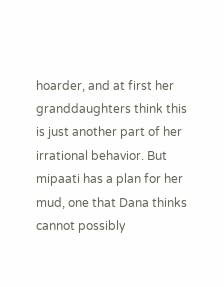hoarder, and at first her granddaughters think this is just another part of her irrational behavior. But mipaati has a plan for her mud, one that Dana thinks cannot possibly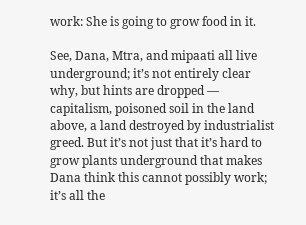work: She is going to grow food in it.

See, Dana, Mtra, and mipaati all live underground; it’s not entirely clear why, but hints are dropped — capitalism, poisoned soil in the land above, a land destroyed by industrialist greed. But it’s not just that it’s hard to grow plants underground that makes Dana think this cannot possibly work; it’s all the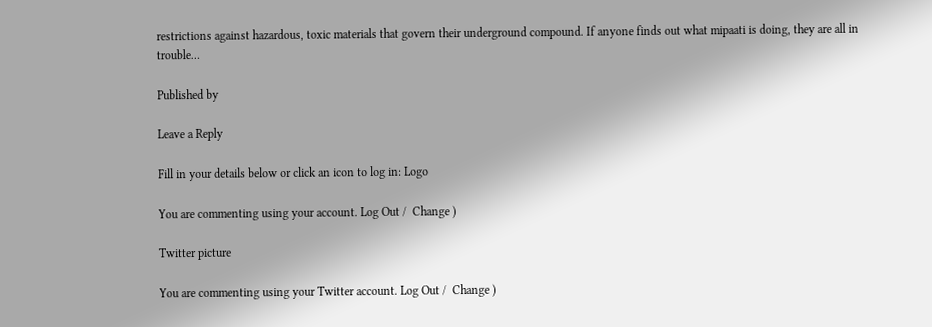restrictions against hazardous, toxic materials that govern their underground compound. If anyone finds out what mipaati is doing, they are all in trouble…

Published by

Leave a Reply

Fill in your details below or click an icon to log in: Logo

You are commenting using your account. Log Out /  Change )

Twitter picture

You are commenting using your Twitter account. Log Out /  Change )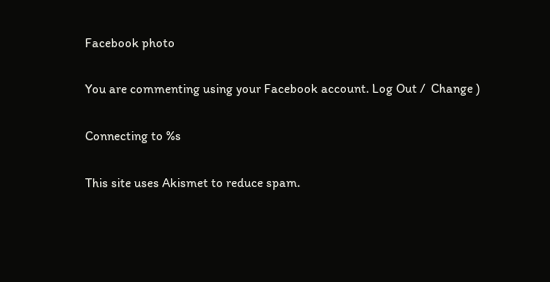Facebook photo

You are commenting using your Facebook account. Log Out /  Change )

Connecting to %s

This site uses Akismet to reduce spam.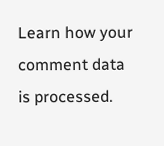Learn how your comment data is processed.